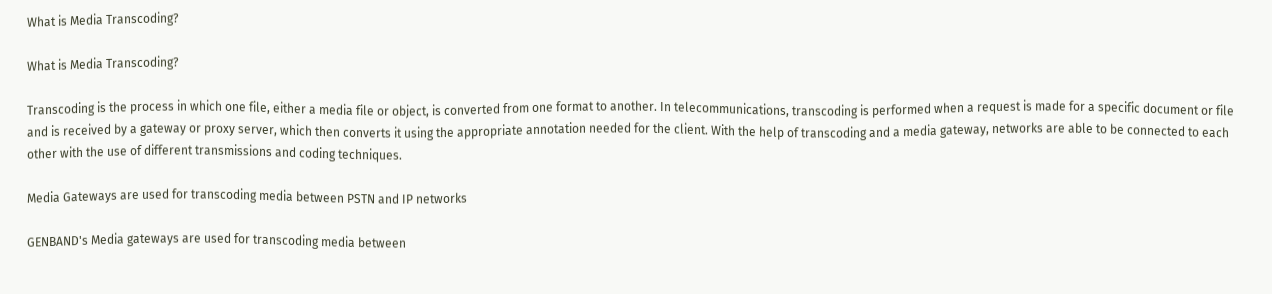What is Media Transcoding?

What is Media Transcoding?

Transcoding is the process in which one file, either a media file or object, is converted from one format to another. In telecommunications, transcoding is performed when a request is made for a specific document or file and is received by a gateway or proxy server, which then converts it using the appropriate annotation needed for the client. With the help of transcoding and a media gateway, networks are able to be connected to each other with the use of different transmissions and coding techniques.

Media Gateways are used for transcoding media between PSTN and IP networks

GENBAND's Media gateways are used for transcoding media between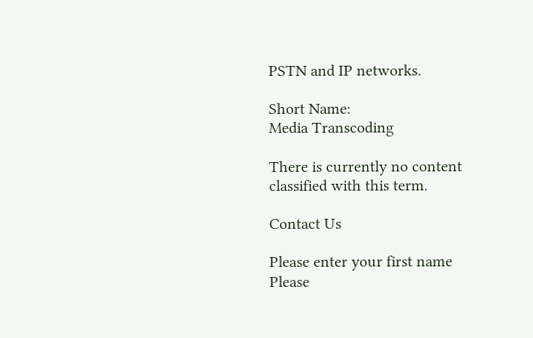PSTN and IP networks.

Short Name:
Media Transcoding

There is currently no content classified with this term.

Contact Us

Please enter your first name
Please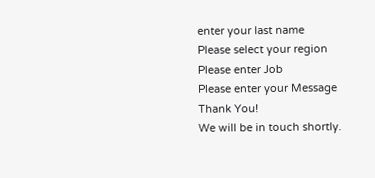enter your last name
Please select your region
Please enter Job
Please enter your Message
Thank You!
We will be in touch shortly.